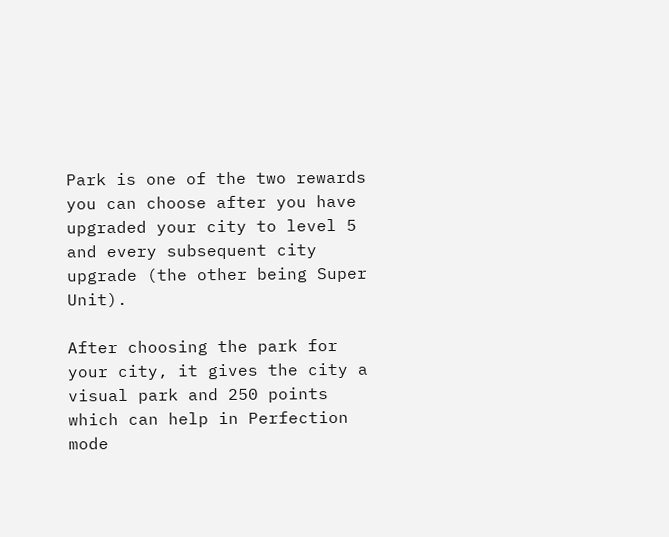Park is one of the two rewards you can choose after you have upgraded your city to level 5 and every subsequent city upgrade (the other being Super Unit).

After choosing the park for your city, it gives the city a visual park and 250 points which can help in Perfection mode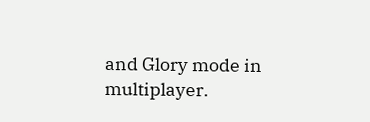and Glory mode in multiplayer.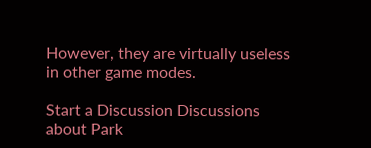However, they are virtually useless in other game modes.

Start a Discussion Discussions about Park